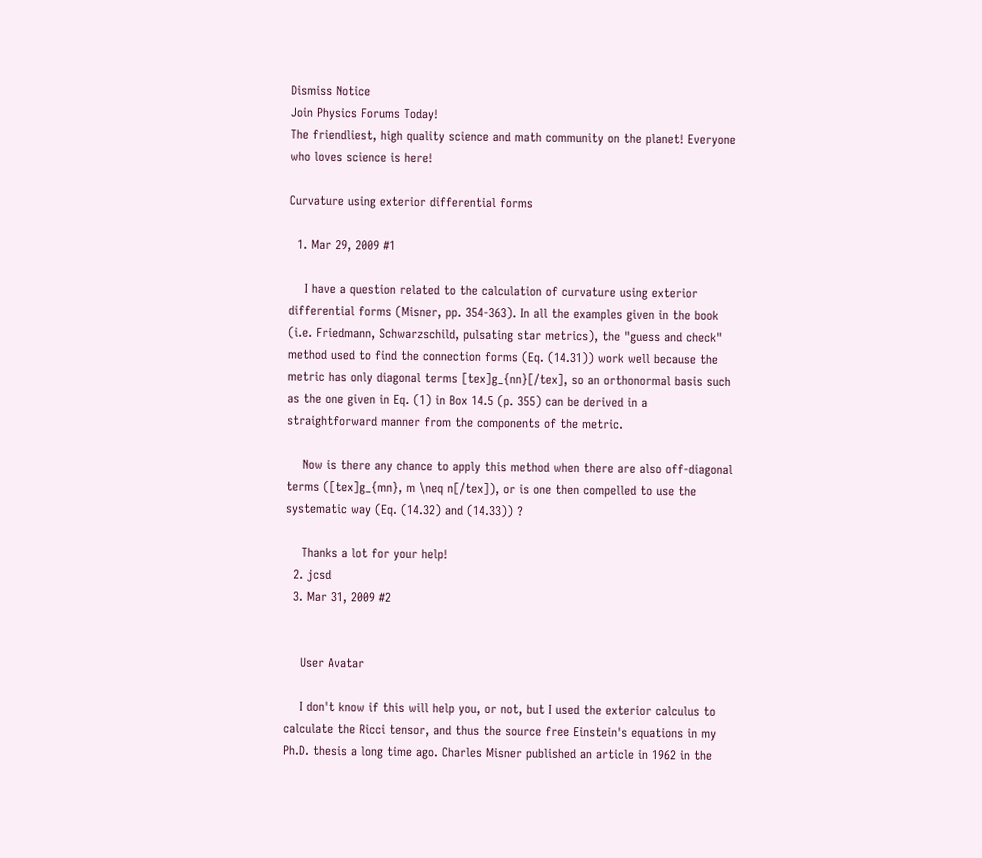Dismiss Notice
Join Physics Forums Today!
The friendliest, high quality science and math community on the planet! Everyone who loves science is here!

Curvature using exterior differential forms

  1. Mar 29, 2009 #1

    I have a question related to the calculation of curvature using exterior differential forms (Misner, pp. 354-363). In all the examples given in the book (i.e. Friedmann, Schwarzschild, pulsating star metrics), the "guess and check" method used to find the connection forms (Eq. (14.31)) work well because the metric has only diagonal terms [tex]g_{nn}[/tex], so an orthonormal basis such as the one given in Eq. (1) in Box 14.5 (p. 355) can be derived in a straightforward manner from the components of the metric.

    Now is there any chance to apply this method when there are also off-diagonal terms ([tex]g_{mn}, m \neq n[/tex]), or is one then compelled to use the systematic way (Eq. (14.32) and (14.33)) ?

    Thanks a lot for your help!
  2. jcsd
  3. Mar 31, 2009 #2


    User Avatar

    I don't know if this will help you, or not, but I used the exterior calculus to calculate the Ricci tensor, and thus the source free Einstein's equations in my Ph.D. thesis a long time ago. Charles Misner published an article in 1962 in the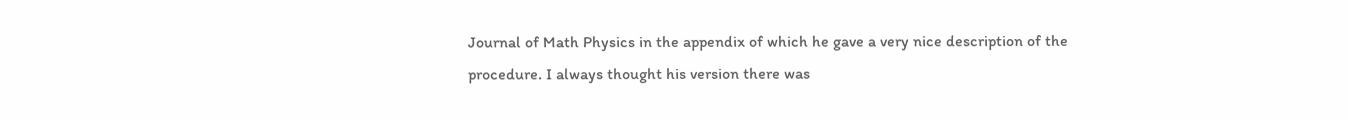Journal of Math Physics in the appendix of which he gave a very nice description of the procedure. I always thought his version there was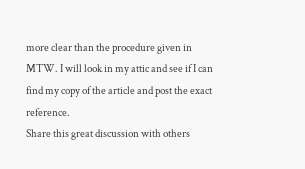more clear than the procedure given in MTW. I will look in my attic and see if I can find my copy of the article and post the exact reference.
Share this great discussion with others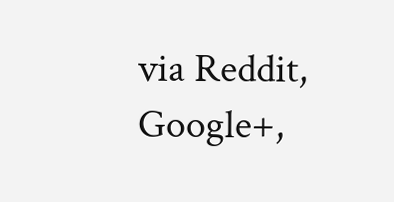via Reddit, Google+,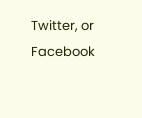Twitter, or Facebook